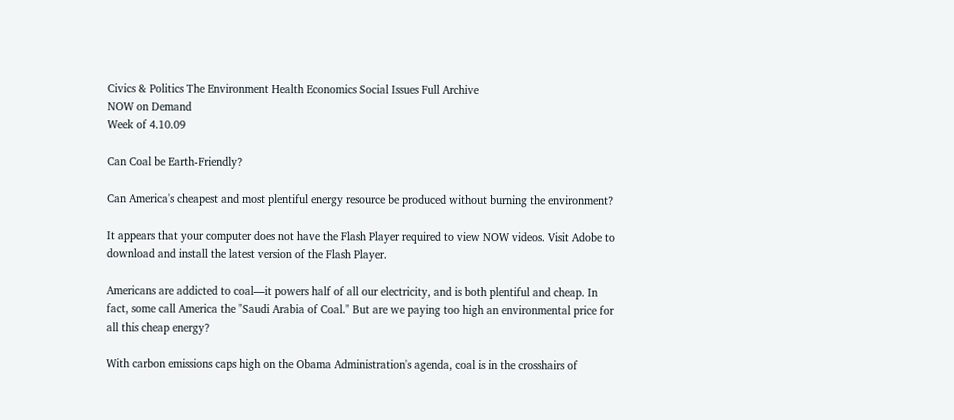Civics & Politics The Environment Health Economics Social Issues Full Archive
NOW on Demand
Week of 4.10.09

Can Coal be Earth-Friendly?

Can America's cheapest and most plentiful energy resource be produced without burning the environment?

It appears that your computer does not have the Flash Player required to view NOW videos. Visit Adobe to download and install the latest version of the Flash Player.

Americans are addicted to coal—it powers half of all our electricity, and is both plentiful and cheap. In fact, some call America the "Saudi Arabia of Coal." But are we paying too high an environmental price for all this cheap energy?

With carbon emissions caps high on the Obama Administration's agenda, coal is in the crosshairs of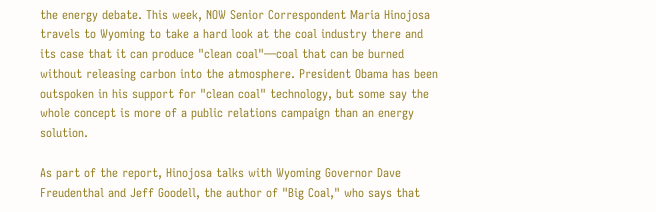the energy debate. This week, NOW Senior Correspondent Maria Hinojosa travels to Wyoming to take a hard look at the coal industry there and its case that it can produce "clean coal"—coal that can be burned without releasing carbon into the atmosphere. President Obama has been outspoken in his support for "clean coal" technology, but some say the whole concept is more of a public relations campaign than an energy solution.

As part of the report, Hinojosa talks with Wyoming Governor Dave Freudenthal and Jeff Goodell, the author of "Big Coal," who says that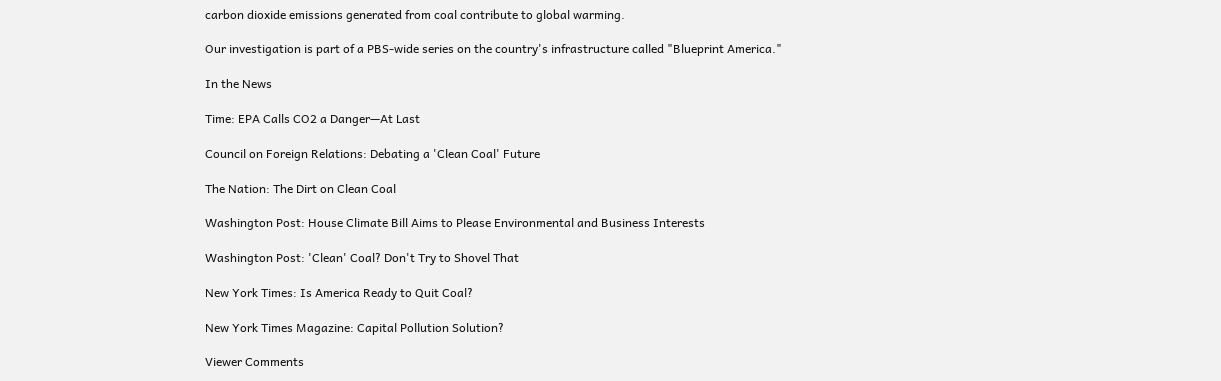carbon dioxide emissions generated from coal contribute to global warming.

Our investigation is part of a PBS-wide series on the country's infrastructure called "Blueprint America."

In the News

Time: EPA Calls CO2 a Danger—At Last

Council on Foreign Relations: Debating a 'Clean Coal' Future

The Nation: The Dirt on Clean Coal

Washington Post: House Climate Bill Aims to Please Environmental and Business Interests

Washington Post: 'Clean' Coal? Don't Try to Shovel That

New York Times: Is America Ready to Quit Coal?

New York Times Magazine: Capital Pollution Solution?

Viewer Comments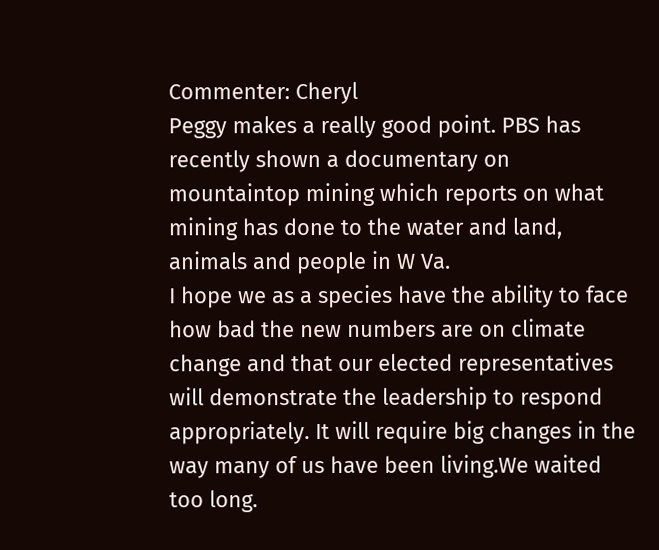Commenter: Cheryl
Peggy makes a really good point. PBS has recently shown a documentary on mountaintop mining which reports on what mining has done to the water and land, animals and people in W Va.
I hope we as a species have the ability to face how bad the new numbers are on climate change and that our elected representatives will demonstrate the leadership to respond appropriately. It will require big changes in the way many of us have been living.We waited too long.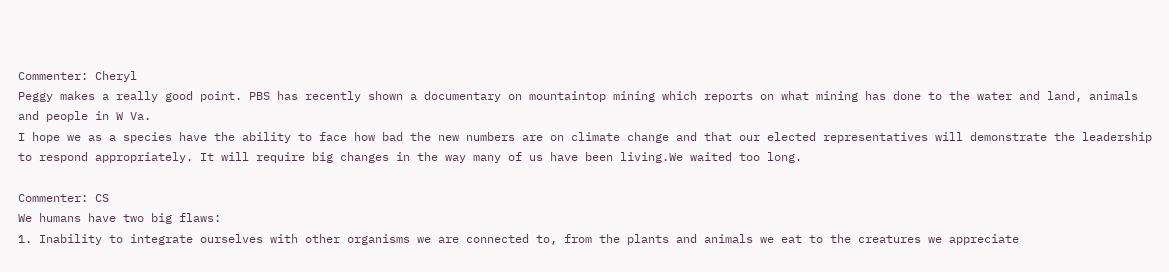Commenter: Cheryl
Peggy makes a really good point. PBS has recently shown a documentary on mountaintop mining which reports on what mining has done to the water and land, animals and people in W Va.
I hope we as a species have the ability to face how bad the new numbers are on climate change and that our elected representatives will demonstrate the leadership to respond appropriately. It will require big changes in the way many of us have been living.We waited too long.

Commenter: CS
We humans have two big flaws:
1. Inability to integrate ourselves with other organisms we are connected to, from the plants and animals we eat to the creatures we appreciate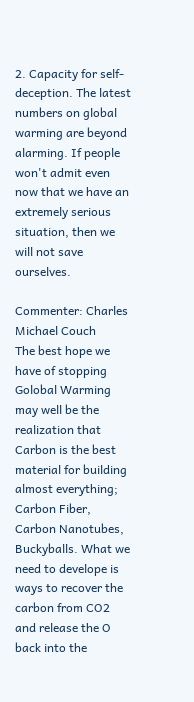2. Capacity for self-deception. The latest numbers on global warming are beyond alarming. If people won't admit even now that we have an extremely serious situation, then we will not save ourselves.

Commenter: Charles Michael Couch
The best hope we have of stopping Golobal Warming may well be the realization that Carbon is the best material for building almost everything; Carbon Fiber, Carbon Nanotubes, Buckyballs. What we need to develope is ways to recover the carbon from CO2 and release the O back into the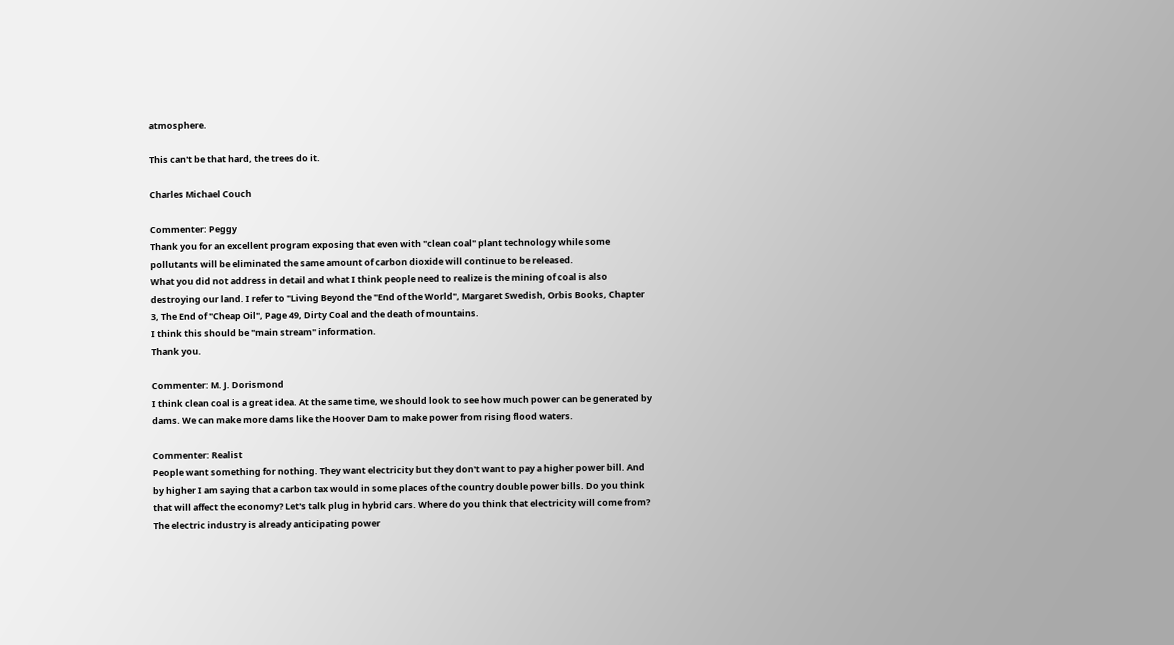atmosphere.

This can't be that hard, the trees do it.

Charles Michael Couch

Commenter: Peggy
Thank you for an excellent program exposing that even with "clean coal" plant technology while some pollutants will be eliminated the same amount of carbon dioxide will continue to be released.
What you did not address in detail and what I think people need to realize is the mining of coal is also destroying our land. I refer to "Living Beyond the "End of the World", Margaret Swedish, Orbis Books, Chapter 3, The End of "Cheap Oil", Page 49, Dirty Coal and the death of mountains.
I think this should be "main stream" information.
Thank you.

Commenter: M. J. Dorismond
I think clean coal is a great idea. At the same time, we should look to see how much power can be generated by dams. We can make more dams like the Hoover Dam to make power from rising flood waters.

Commenter: Realist
People want something for nothing. They want electricity but they don't want to pay a higher power bill. And by higher I am saying that a carbon tax would in some places of the country double power bills. Do you think that will affect the economy? Let's talk plug in hybrid cars. Where do you think that electricity will come from? The electric industry is already anticipating power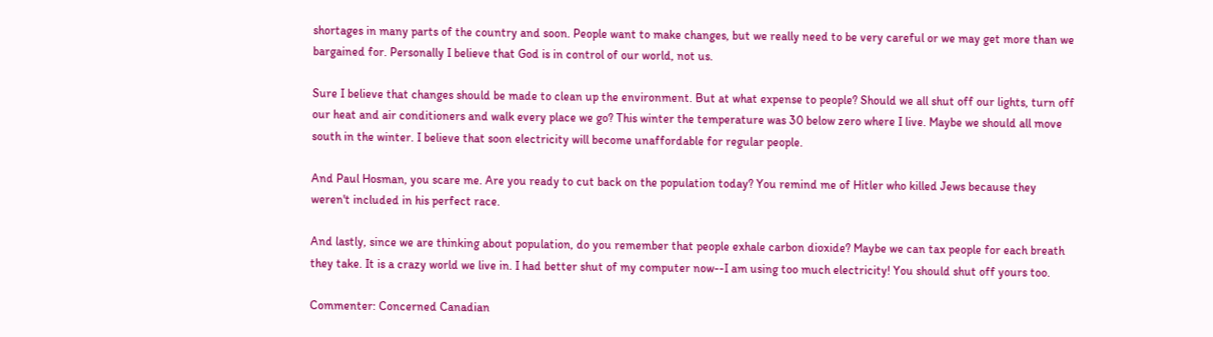shortages in many parts of the country and soon. People want to make changes, but we really need to be very careful or we may get more than we bargained for. Personally I believe that God is in control of our world, not us.

Sure I believe that changes should be made to clean up the environment. But at what expense to people? Should we all shut off our lights, turn off our heat and air conditioners and walk every place we go? This winter the temperature was 30 below zero where I live. Maybe we should all move south in the winter. I believe that soon electricity will become unaffordable for regular people.

And Paul Hosman, you scare me. Are you ready to cut back on the population today? You remind me of Hitler who killed Jews because they weren't included in his perfect race.

And lastly, since we are thinking about population, do you remember that people exhale carbon dioxide? Maybe we can tax people for each breath they take. It is a crazy world we live in. I had better shut of my computer now--I am using too much electricity! You should shut off yours too.

Commenter: Concerned Canadian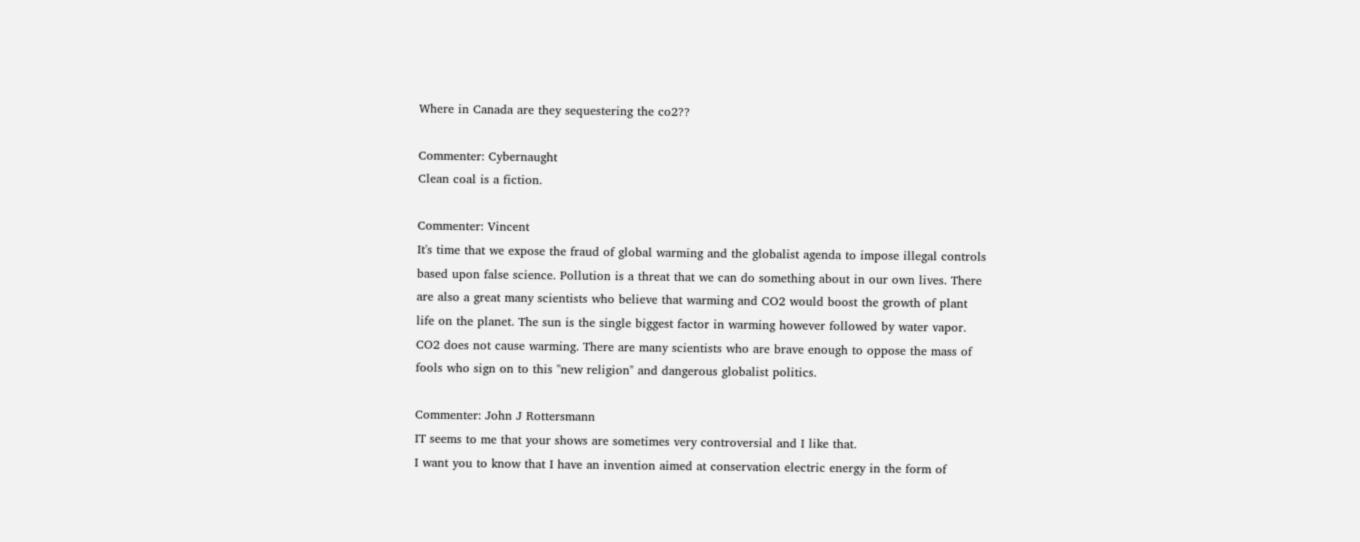Where in Canada are they sequestering the co2??

Commenter: Cybernaught
Clean coal is a fiction.

Commenter: Vincent
It's time that we expose the fraud of global warming and the globalist agenda to impose illegal controls based upon false science. Pollution is a threat that we can do something about in our own lives. There are also a great many scientists who believe that warming and CO2 would boost the growth of plant life on the planet. The sun is the single biggest factor in warming however followed by water vapor. CO2 does not cause warming. There are many scientists who are brave enough to oppose the mass of fools who sign on to this "new religion" and dangerous globalist politics.

Commenter: John J Rottersmann
IT seems to me that your shows are sometimes very controversial and I like that.
I want you to know that I have an invention aimed at conservation electric energy in the form of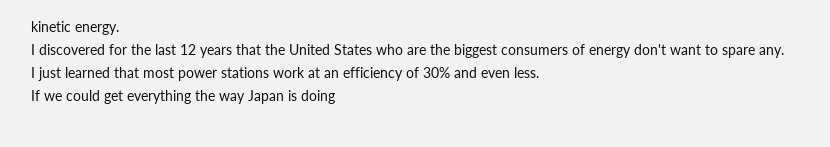kinetic energy.
I discovered for the last 12 years that the United States who are the biggest consumers of energy don't want to spare any.
I just learned that most power stations work at an efficiency of 30% and even less.
If we could get everything the way Japan is doing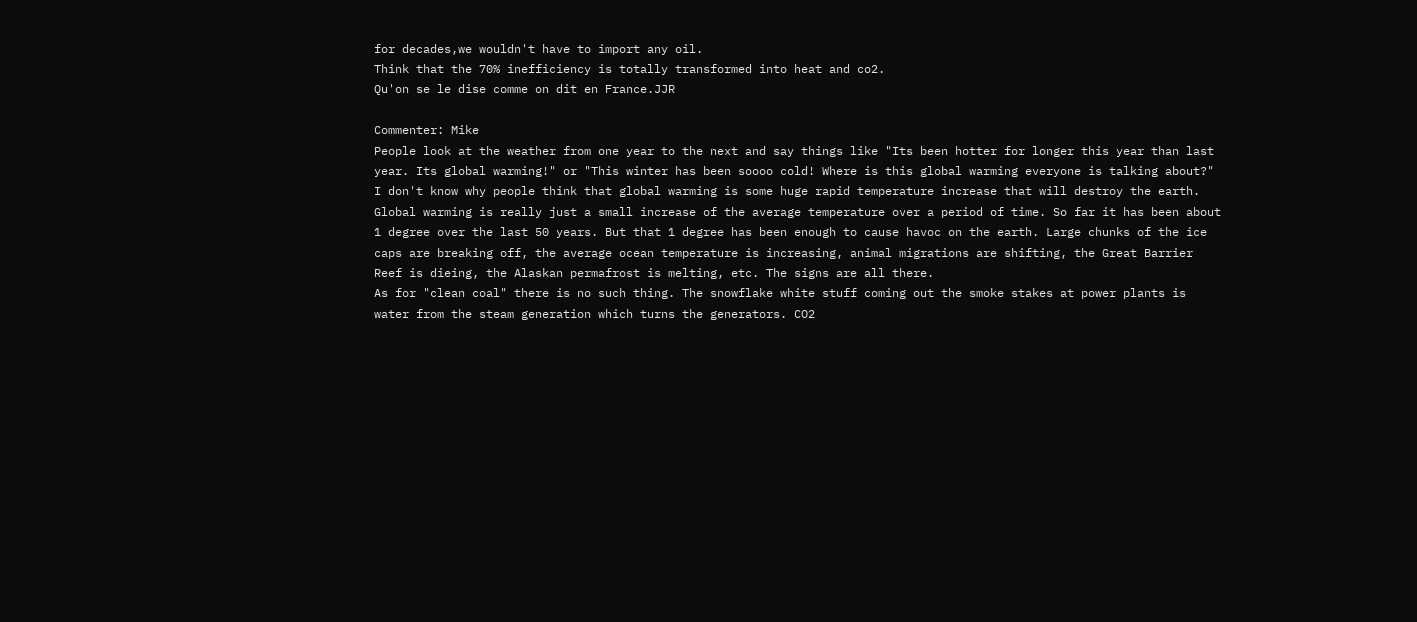for decades,we wouldn't have to import any oil.
Think that the 70% inefficiency is totally transformed into heat and co2.
Qu'on se le dise comme on dit en France.JJR

Commenter: Mike
People look at the weather from one year to the next and say things like "Its been hotter for longer this year than last year. Its global warming!" or "This winter has been soooo cold! Where is this global warming everyone is talking about?"
I don't know why people think that global warming is some huge rapid temperature increase that will destroy the earth. Global warming is really just a small increase of the average temperature over a period of time. So far it has been about 1 degree over the last 50 years. But that 1 degree has been enough to cause havoc on the earth. Large chunks of the ice caps are breaking off, the average ocean temperature is increasing, animal migrations are shifting, the Great Barrier Reef is dieing, the Alaskan permafrost is melting, etc. The signs are all there.
As for "clean coal" there is no such thing. The snowflake white stuff coming out the smoke stakes at power plants is water from the steam generation which turns the generators. CO2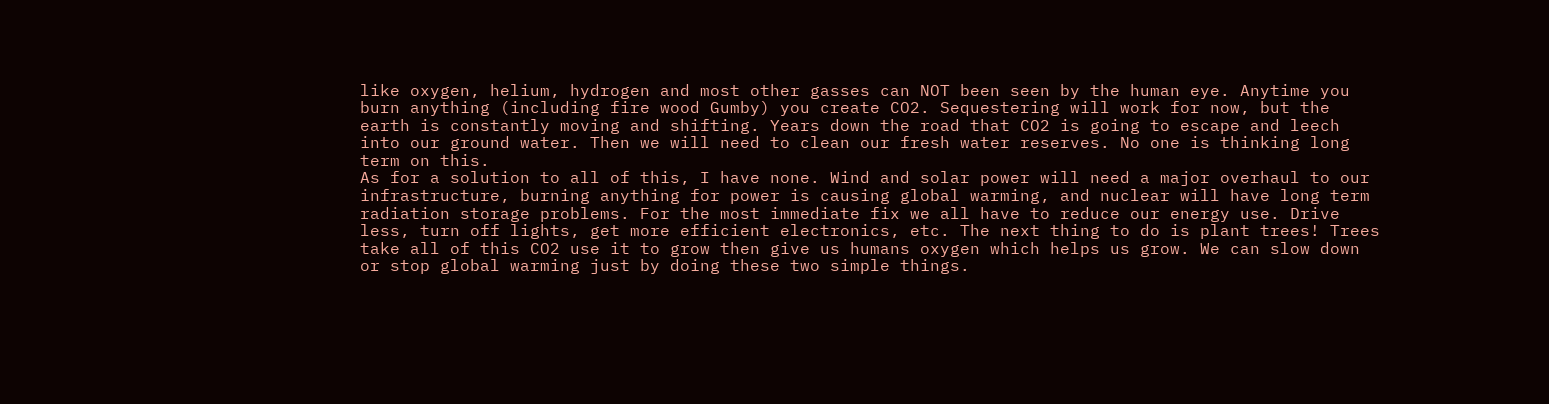like oxygen, helium, hydrogen and most other gasses can NOT been seen by the human eye. Anytime you burn anything (including fire wood Gumby) you create CO2. Sequestering will work for now, but the earth is constantly moving and shifting. Years down the road that CO2 is going to escape and leech into our ground water. Then we will need to clean our fresh water reserves. No one is thinking long term on this.
As for a solution to all of this, I have none. Wind and solar power will need a major overhaul to our infrastructure, burning anything for power is causing global warming, and nuclear will have long term radiation storage problems. For the most immediate fix we all have to reduce our energy use. Drive less, turn off lights, get more efficient electronics, etc. The next thing to do is plant trees! Trees take all of this CO2 use it to grow then give us humans oxygen which helps us grow. We can slow down or stop global warming just by doing these two simple things.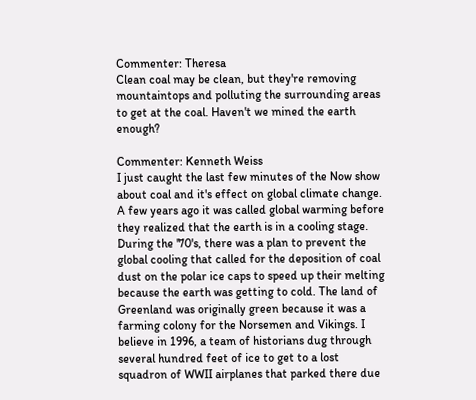Commenter: Theresa
Clean coal may be clean, but they're removing mountaintops and polluting the surrounding areas to get at the coal. Haven't we mined the earth enough?

Commenter: Kenneth Weiss
I just caught the last few minutes of the Now show about coal and it's effect on global climate change. A few years ago it was called global warming before they realized that the earth is in a cooling stage. During the '70's, there was a plan to prevent the global cooling that called for the deposition of coal dust on the polar ice caps to speed up their melting because the earth was getting to cold. The land of Greenland was originally green because it was a farming colony for the Norsemen and Vikings. I believe in 1996, a team of historians dug through several hundred feet of ice to get to a lost squadron of WWII airplanes that parked there due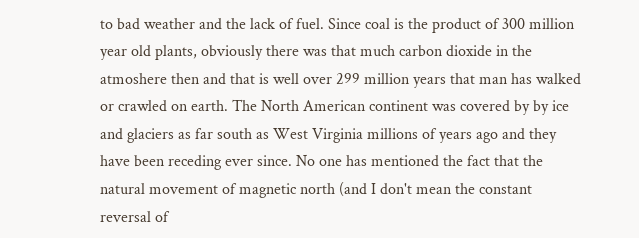to bad weather and the lack of fuel. Since coal is the product of 300 million year old plants, obviously there was that much carbon dioxide in the atmoshere then and that is well over 299 million years that man has walked or crawled on earth. The North American continent was covered by by ice and glaciers as far south as West Virginia millions of years ago and they have been receding ever since. No one has mentioned the fact that the natural movement of magnetic north (and I don't mean the constant reversal of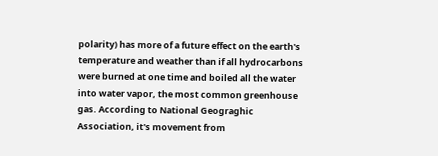polarity) has more of a future effect on the earth's temperature and weather than if all hydrocarbons were burned at one time and boiled all the water into water vapor, the most common greenhouse gas. According to National Geograghic Association, it's movement from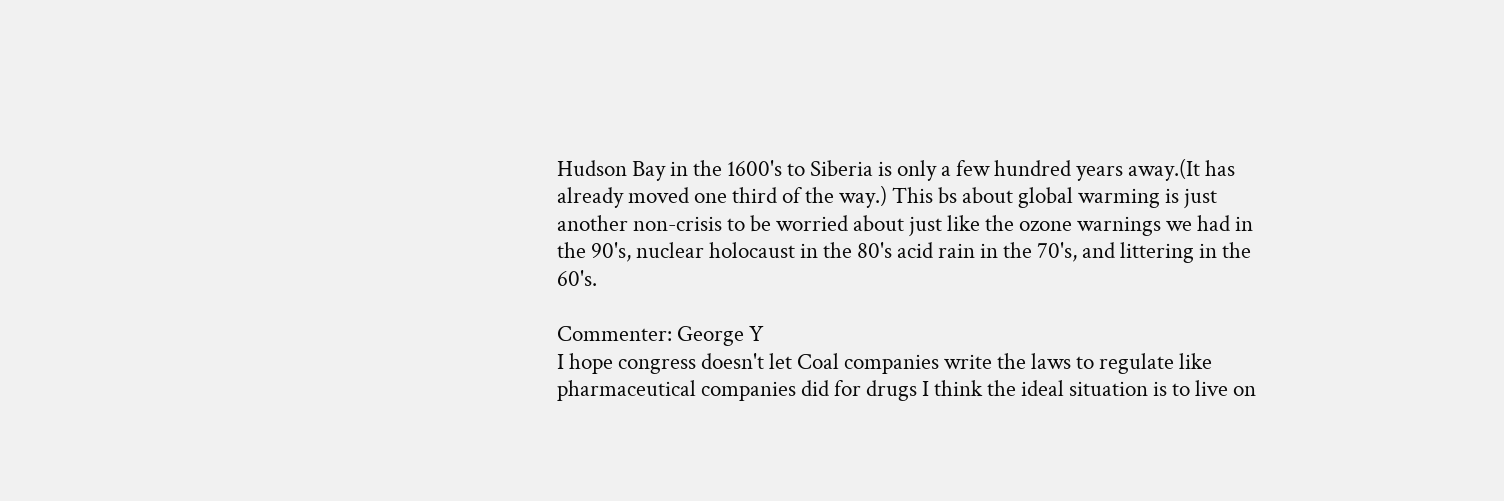Hudson Bay in the 1600's to Siberia is only a few hundred years away.(It has already moved one third of the way.) This bs about global warming is just another non-crisis to be worried about just like the ozone warnings we had in the 90's, nuclear holocaust in the 80's acid rain in the 70's, and littering in the 60's.

Commenter: George Y
I hope congress doesn't let Coal companies write the laws to regulate like pharmaceutical companies did for drugs I think the ideal situation is to live on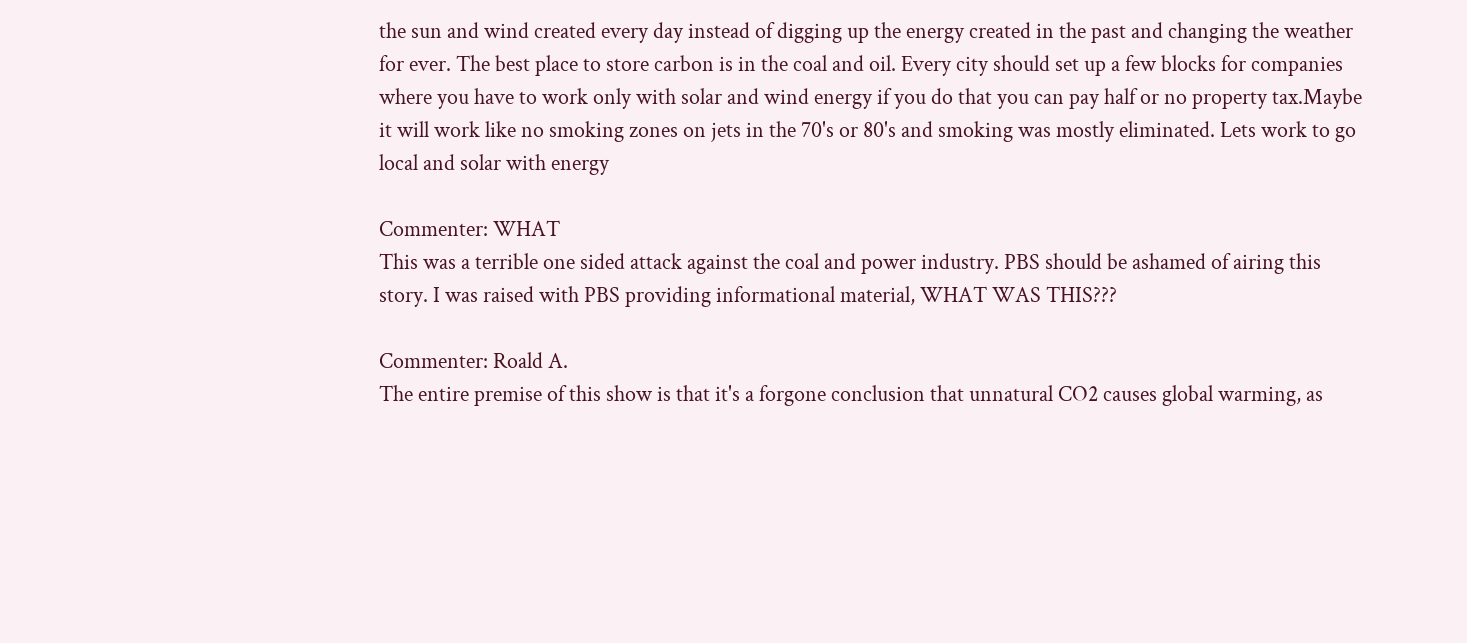the sun and wind created every day instead of digging up the energy created in the past and changing the weather for ever. The best place to store carbon is in the coal and oil. Every city should set up a few blocks for companies where you have to work only with solar and wind energy if you do that you can pay half or no property tax.Maybe it will work like no smoking zones on jets in the 70's or 80's and smoking was mostly eliminated. Lets work to go local and solar with energy

Commenter: WHAT
This was a terrible one sided attack against the coal and power industry. PBS should be ashamed of airing this story. I was raised with PBS providing informational material, WHAT WAS THIS???

Commenter: Roald A.
The entire premise of this show is that it's a forgone conclusion that unnatural CO2 causes global warming, as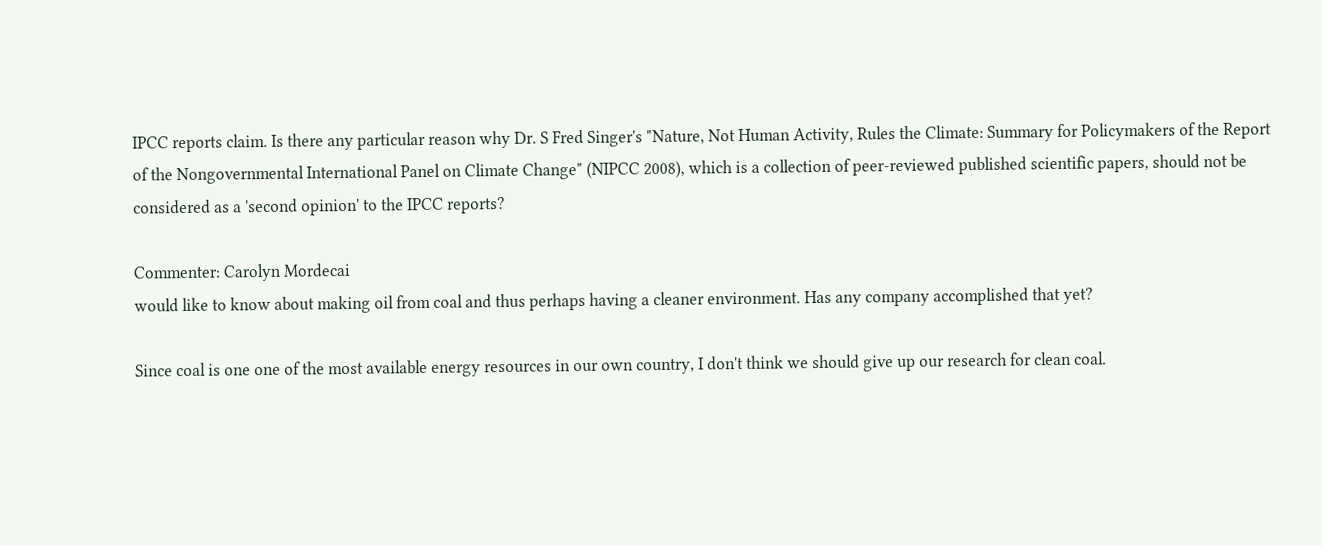IPCC reports claim. Is there any particular reason why Dr. S Fred Singer's "Nature, Not Human Activity, Rules the Climate: Summary for Policymakers of the Report of the Nongovernmental International Panel on Climate Change" (NIPCC 2008), which is a collection of peer-reviewed published scientific papers, should not be considered as a 'second opinion' to the IPCC reports?

Commenter: Carolyn Mordecai
would like to know about making oil from coal and thus perhaps having a cleaner environment. Has any company accomplished that yet?

Since coal is one one of the most available energy resources in our own country, I don't think we should give up our research for clean coal.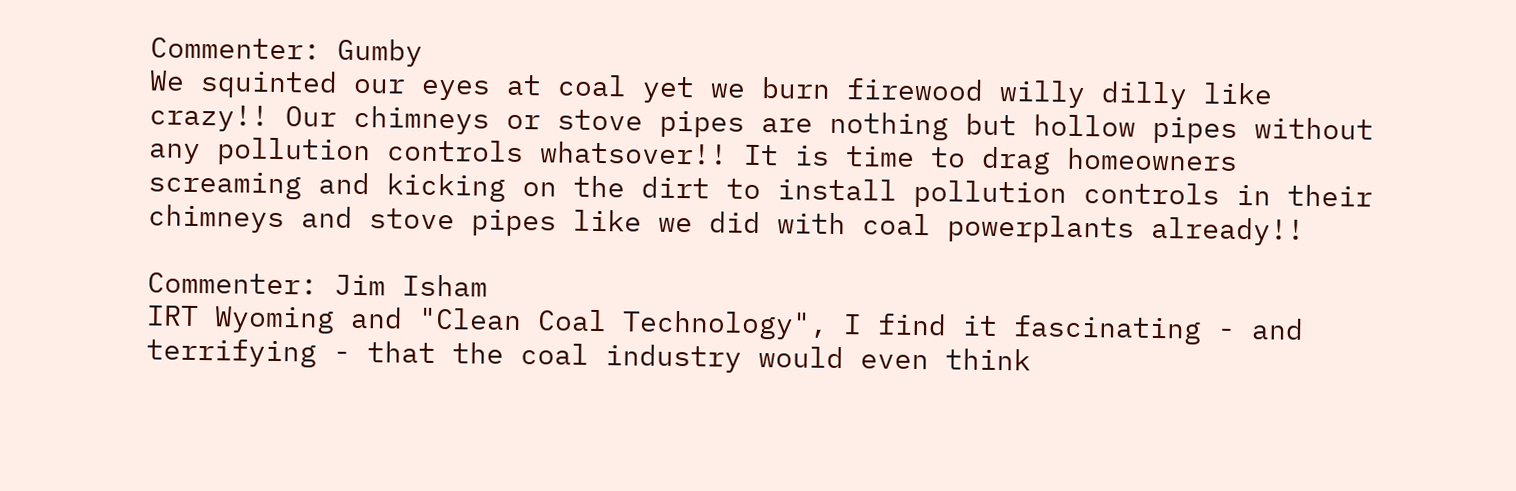Commenter: Gumby
We squinted our eyes at coal yet we burn firewood willy dilly like crazy!! Our chimneys or stove pipes are nothing but hollow pipes without any pollution controls whatsover!! It is time to drag homeowners screaming and kicking on the dirt to install pollution controls in their chimneys and stove pipes like we did with coal powerplants already!!

Commenter: Jim Isham
IRT Wyoming and "Clean Coal Technology", I find it fascinating - and terrifying - that the coal industry would even think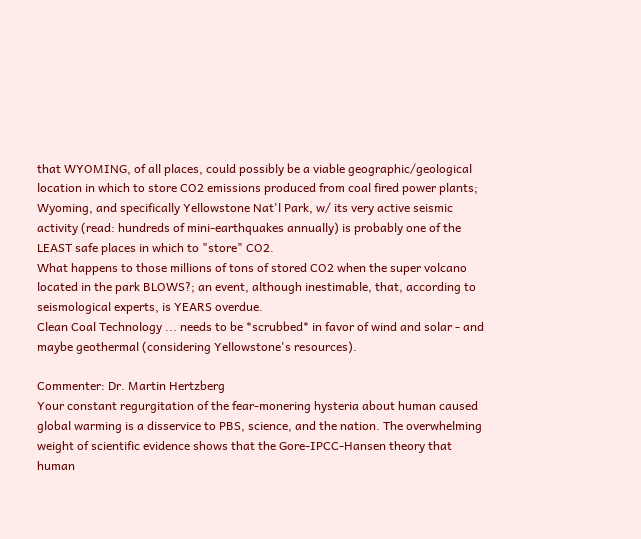that WYOMING, of all places, could possibly be a viable geographic/geological location in which to store CO2 emissions produced from coal fired power plants; Wyoming, and specifically Yellowstone Nat'l Park, w/ its very active seismic activity (read: hundreds of mini-earthquakes annually) is probably one of the LEAST safe places in which to "store" CO2.
What happens to those millions of tons of stored CO2 when the super volcano located in the park BLOWS?; an event, although inestimable, that, according to seismological experts, is YEARS overdue.
Clean Coal Technology ... needs to be *scrubbed* in favor of wind and solar - and maybe geothermal (considering Yellowstone's resources).

Commenter: Dr. Martin Hertzberg
Your constant regurgitation of the fear-monering hysteria about human caused global warming is a disservice to PBS, science, and the nation. The overwhelming weight of scientific evidence shows that the Gore-IPCC-Hansen theory that human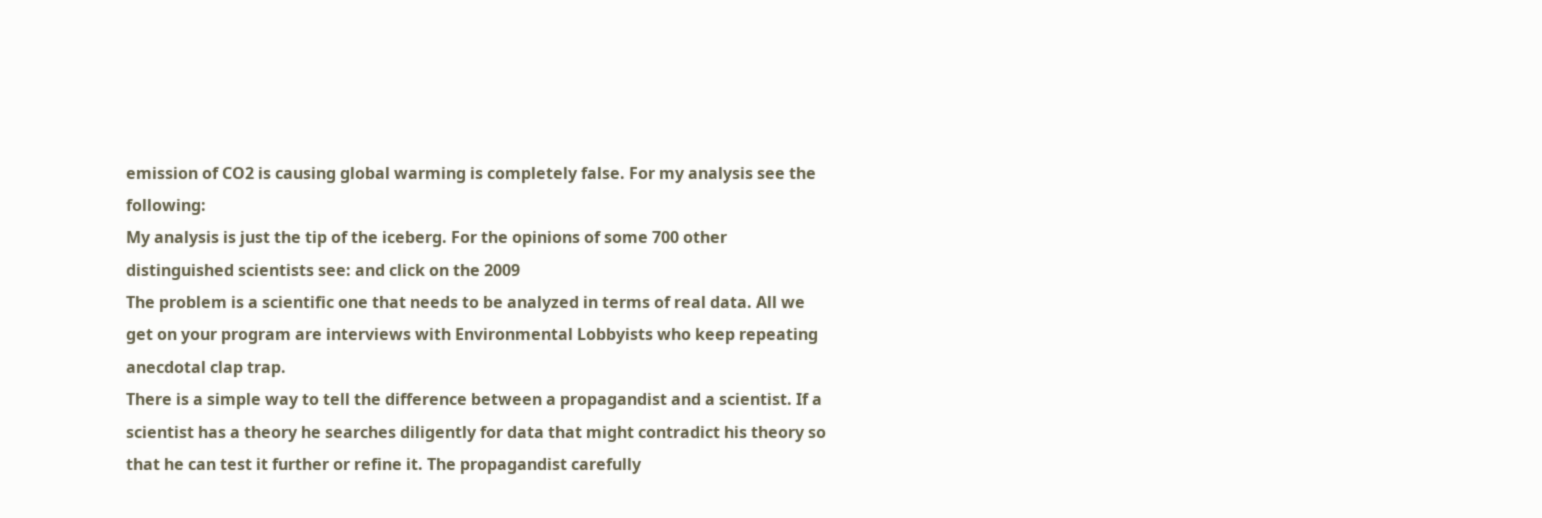emission of CO2 is causing global warming is completely false. For my analysis see the following:
My analysis is just the tip of the iceberg. For the opinions of some 700 other distinguished scientists see: and click on the 2009
The problem is a scientific one that needs to be analyzed in terms of real data. All we get on your program are interviews with Environmental Lobbyists who keep repeating anecdotal clap trap.
There is a simple way to tell the difference between a propagandist and a scientist. If a scientist has a theory he searches diligently for data that might contradict his theory so that he can test it further or refine it. The propagandist carefully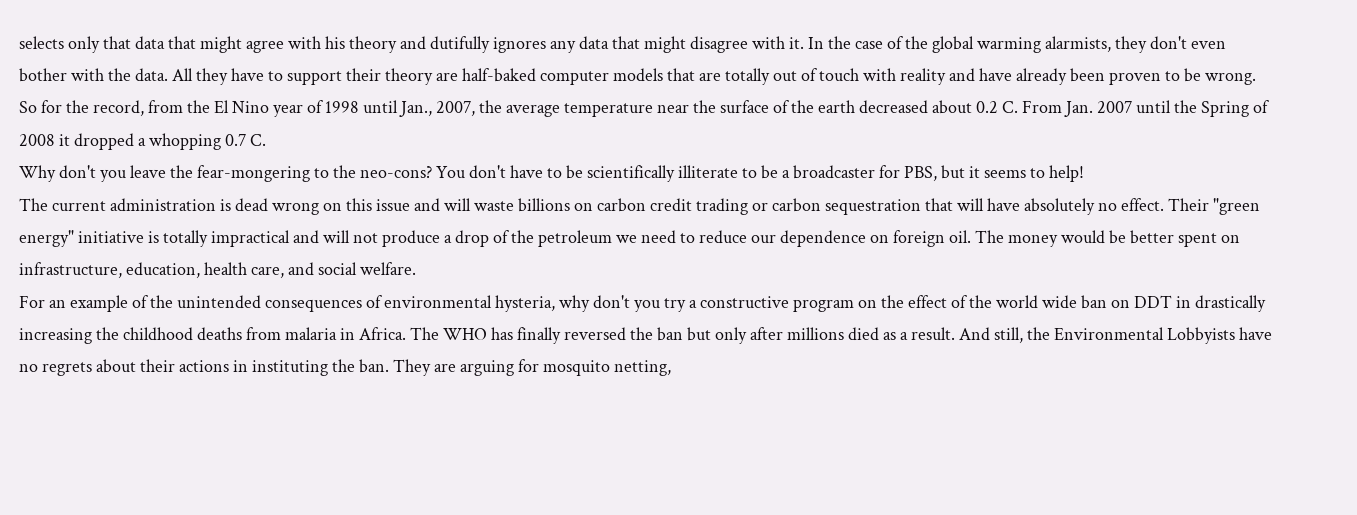selects only that data that might agree with his theory and dutifully ignores any data that might disagree with it. In the case of the global warming alarmists, they don't even bother with the data. All they have to support their theory are half-baked computer models that are totally out of touch with reality and have already been proven to be wrong.
So for the record, from the El Nino year of 1998 until Jan., 2007, the average temperature near the surface of the earth decreased about 0.2 C. From Jan. 2007 until the Spring of 2008 it dropped a whopping 0.7 C.
Why don't you leave the fear-mongering to the neo-cons? You don't have to be scientifically illiterate to be a broadcaster for PBS, but it seems to help!
The current administration is dead wrong on this issue and will waste billions on carbon credit trading or carbon sequestration that will have absolutely no effect. Their "green energy" initiative is totally impractical and will not produce a drop of the petroleum we need to reduce our dependence on foreign oil. The money would be better spent on infrastructure, education, health care, and social welfare.
For an example of the unintended consequences of environmental hysteria, why don't you try a constructive program on the effect of the world wide ban on DDT in drastically increasing the childhood deaths from malaria in Africa. The WHO has finally reversed the ban but only after millions died as a result. And still, the Environmental Lobbyists have no regrets about their actions in instituting the ban. They are arguing for mosquito netting,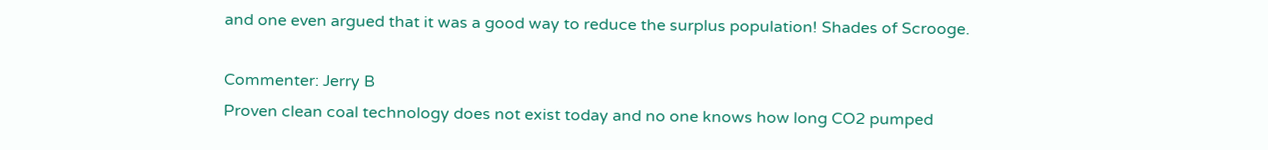and one even argued that it was a good way to reduce the surplus population! Shades of Scrooge.

Commenter: Jerry B
Proven clean coal technology does not exist today and no one knows how long CO2 pumped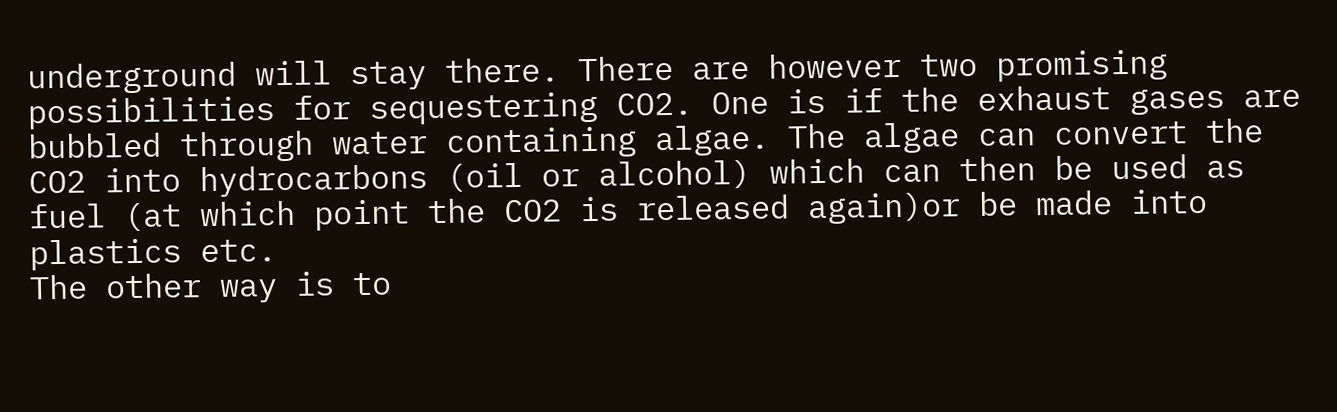underground will stay there. There are however two promising possibilities for sequestering CO2. One is if the exhaust gases are bubbled through water containing algae. The algae can convert the CO2 into hydrocarbons (oil or alcohol) which can then be used as fuel (at which point the CO2 is released again)or be made into plastics etc.
The other way is to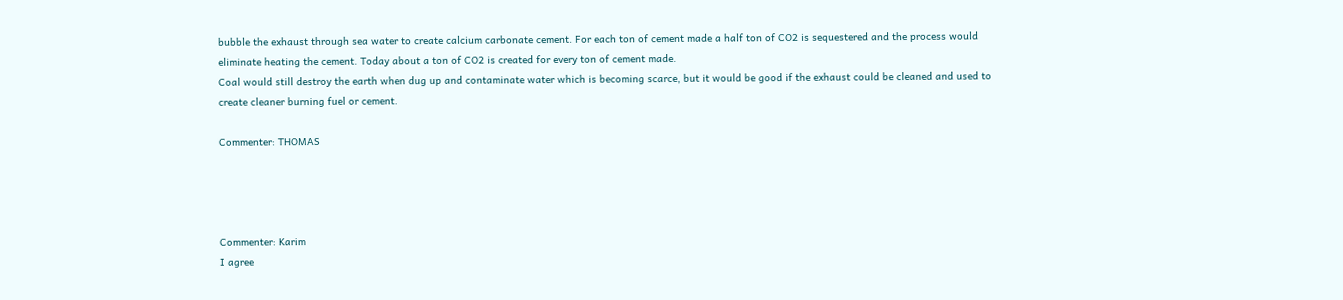bubble the exhaust through sea water to create calcium carbonate cement. For each ton of cement made a half ton of CO2 is sequestered and the process would eliminate heating the cement. Today about a ton of CO2 is created for every ton of cement made.
Coal would still destroy the earth when dug up and contaminate water which is becoming scarce, but it would be good if the exhaust could be cleaned and used to create cleaner burning fuel or cement.

Commenter: THOMAS




Commenter: Karim
I agree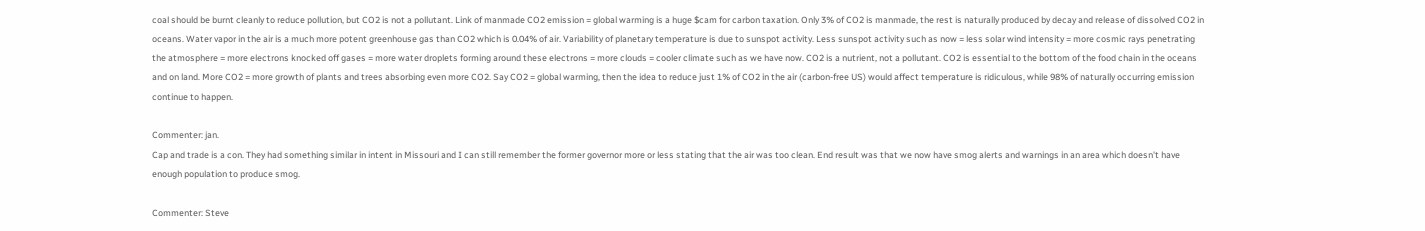coal should be burnt cleanly to reduce pollution, but CO2 is not a pollutant. Link of manmade CO2 emission = global warming is a huge $cam for carbon taxation. Only 3% of CO2 is manmade, the rest is naturally produced by decay and release of dissolved CO2 in oceans. Water vapor in the air is a much more potent greenhouse gas than CO2 which is 0.04% of air. Variability of planetary temperature is due to sunspot activity. Less sunspot activity such as now = less solar wind intensity = more cosmic rays penetrating the atmosphere = more electrons knocked off gases = more water droplets forming around these electrons = more clouds = cooler climate such as we have now. CO2 is a nutrient, not a pollutant. CO2 is essential to the bottom of the food chain in the oceans and on land. More CO2 = more growth of plants and trees absorbing even more CO2. Say CO2 = global warming, then the idea to reduce just 1% of CO2 in the air (carbon-free US) would affect temperature is ridiculous, while 98% of naturally occurring emission continue to happen.

Commenter: jan.
Cap and trade is a con. They had something similar in intent in Missouri and I can still remember the former governor more or less stating that the air was too clean. End result was that we now have smog alerts and warnings in an area which doesn't have enough population to produce smog.

Commenter: Steve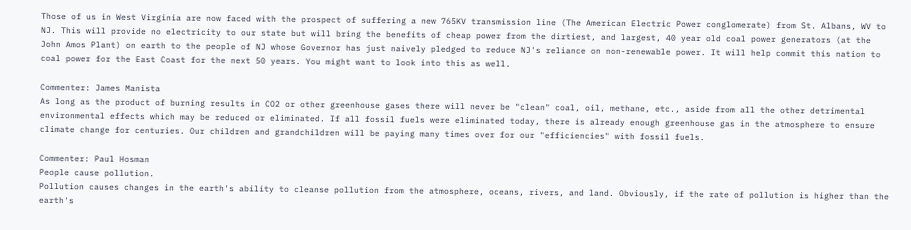Those of us in West Virginia are now faced with the prospect of suffering a new 765KV transmission line (The American Electric Power conglomerate) from St. Albans, WV to NJ. This will provide no electricity to our state but will bring the benefits of cheap power from the dirtiest, and largest, 40 year old coal power generators (at the John Amos Plant) on earth to the people of NJ whose Governor has just naively pledged to reduce NJ's reliance on non-renewable power. It will help commit this nation to coal power for the East Coast for the next 50 years. You might want to look into this as well.

Commenter: James Manista
As long as the product of burning results in CO2 or other greenhouse gases there will never be "clean" coal, oil, methane, etc., aside from all the other detrimental environmental effects which may be reduced or eliminated. If all fossil fuels were eliminated today, there is already enough greenhouse gas in the atmosphere to ensure climate change for centuries. Our children and grandchildren will be paying many times over for our "efficiencies" with fossil fuels.

Commenter: Paul Hosman
People cause pollution.
Pollution causes changes in the earth's ability to cleanse pollution from the atmosphere, oceans, rivers, and land. Obviously, if the rate of pollution is higher than the earth's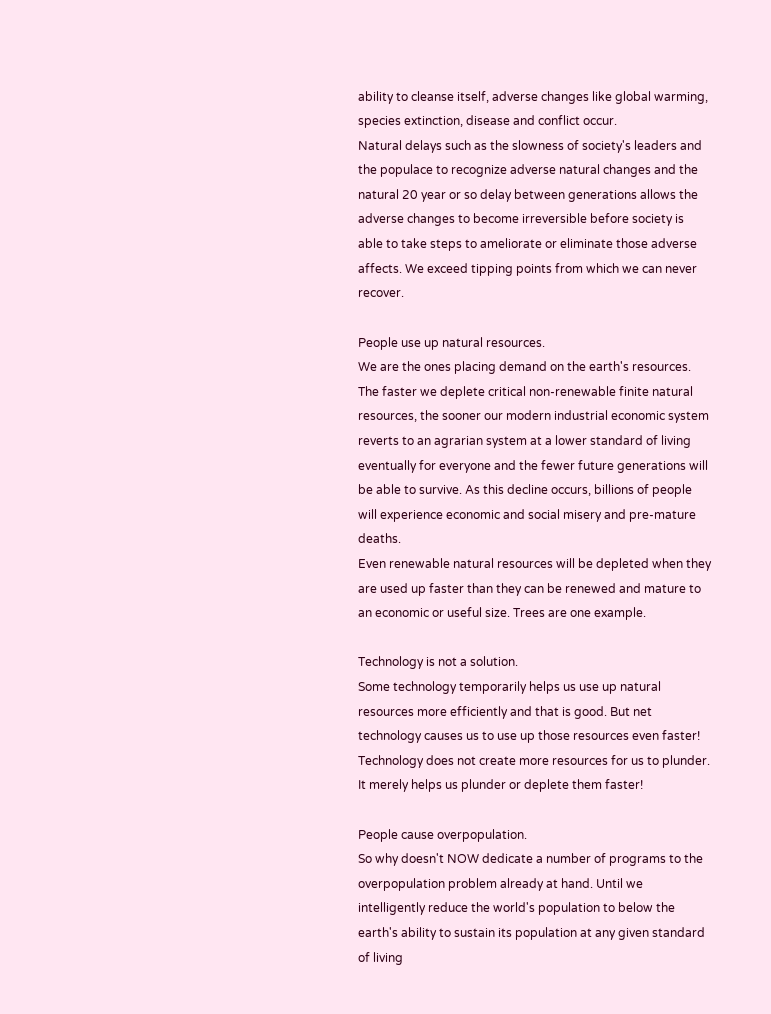ability to cleanse itself, adverse changes like global warming, species extinction, disease and conflict occur.
Natural delays such as the slowness of society's leaders and the populace to recognize adverse natural changes and the natural 20 year or so delay between generations allows the adverse changes to become irreversible before society is able to take steps to ameliorate or eliminate those adverse affects. We exceed tipping points from which we can never recover.

People use up natural resources.
We are the ones placing demand on the earth's resources.
The faster we deplete critical non-renewable finite natural resources, the sooner our modern industrial economic system reverts to an agrarian system at a lower standard of living eventually for everyone and the fewer future generations will be able to survive. As this decline occurs, billions of people will experience economic and social misery and pre-mature deaths.
Even renewable natural resources will be depleted when they are used up faster than they can be renewed and mature to an economic or useful size. Trees are one example.

Technology is not a solution.
Some technology temporarily helps us use up natural resources more efficiently and that is good. But net technology causes us to use up those resources even faster! Technology does not create more resources for us to plunder. It merely helps us plunder or deplete them faster!

People cause overpopulation.
So why doesn't NOW dedicate a number of programs to the overpopulation problem already at hand. Until we intelligently reduce the world's population to below the earth's ability to sustain its population at any given standard of living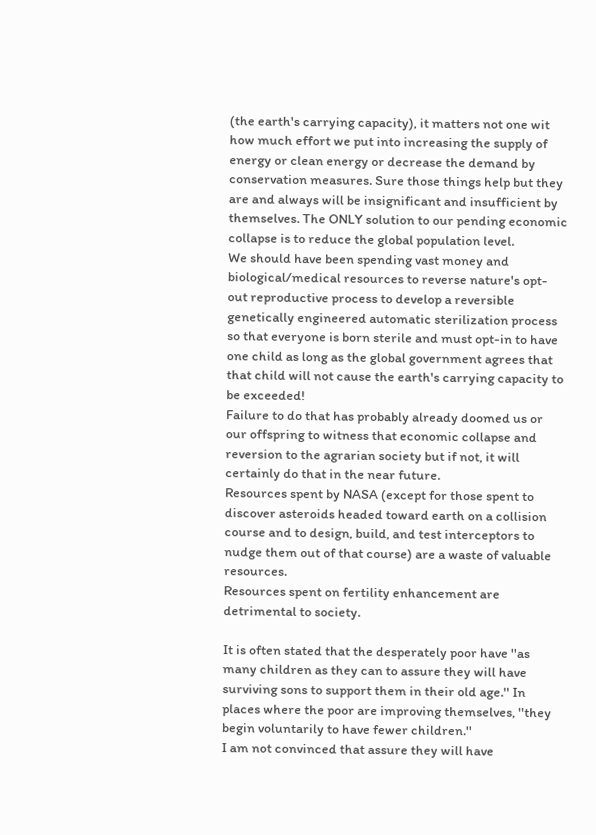(the earth's carrying capacity), it matters not one wit how much effort we put into increasing the supply of energy or clean energy or decrease the demand by conservation measures. Sure those things help but they are and always will be insignificant and insufficient by themselves. The ONLY solution to our pending economic collapse is to reduce the global population level.
We should have been spending vast money and biological/medical resources to reverse nature's opt-out reproductive process to develop a reversible genetically engineered automatic sterilization process so that everyone is born sterile and must opt-in to have one child as long as the global government agrees that that child will not cause the earth's carrying capacity to be exceeded!
Failure to do that has probably already doomed us or our offspring to witness that economic collapse and reversion to the agrarian society but if not, it will certainly do that in the near future.
Resources spent by NASA (except for those spent to discover asteroids headed toward earth on a collision course and to design, build, and test interceptors to nudge them out of that course) are a waste of valuable resources.
Resources spent on fertility enhancement are detrimental to society.

It is often stated that the desperately poor have ''as many children as they can to assure they will have surviving sons to support them in their old age.'' In places where the poor are improving themselves, ''they begin voluntarily to have fewer children.''
I am not convinced that assure they will have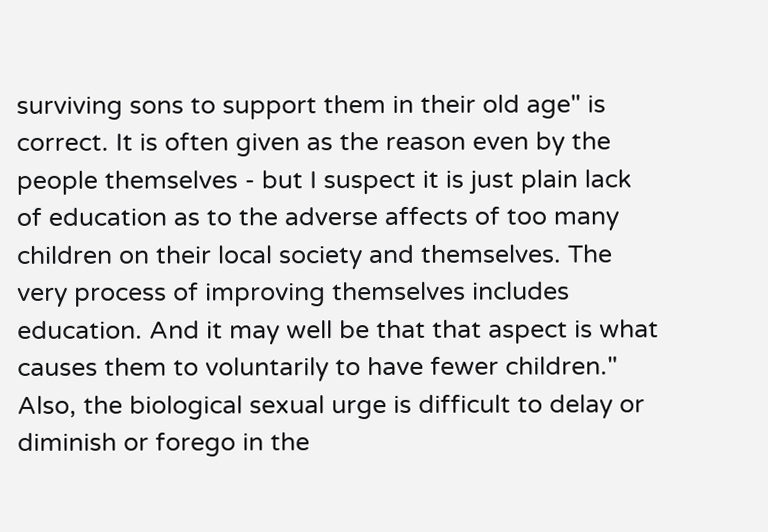surviving sons to support them in their old age" is correct. It is often given as the reason even by the people themselves - but I suspect it is just plain lack of education as to the adverse affects of too many children on their local society and themselves. The very process of improving themselves includes education. And it may well be that that aspect is what causes them to voluntarily to have fewer children." Also, the biological sexual urge is difficult to delay or diminish or forego in the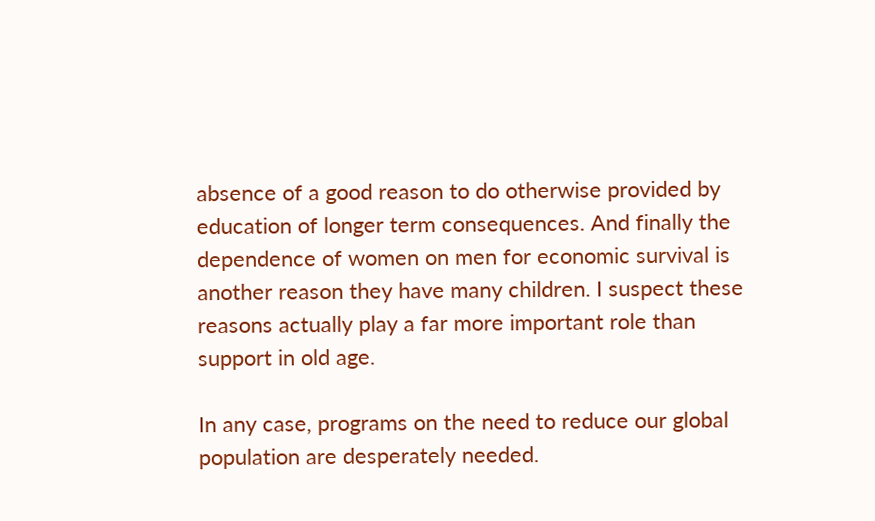absence of a good reason to do otherwise provided by education of longer term consequences. And finally the dependence of women on men for economic survival is another reason they have many children. I suspect these reasons actually play a far more important role than support in old age.

In any case, programs on the need to reduce our global population are desperately needed.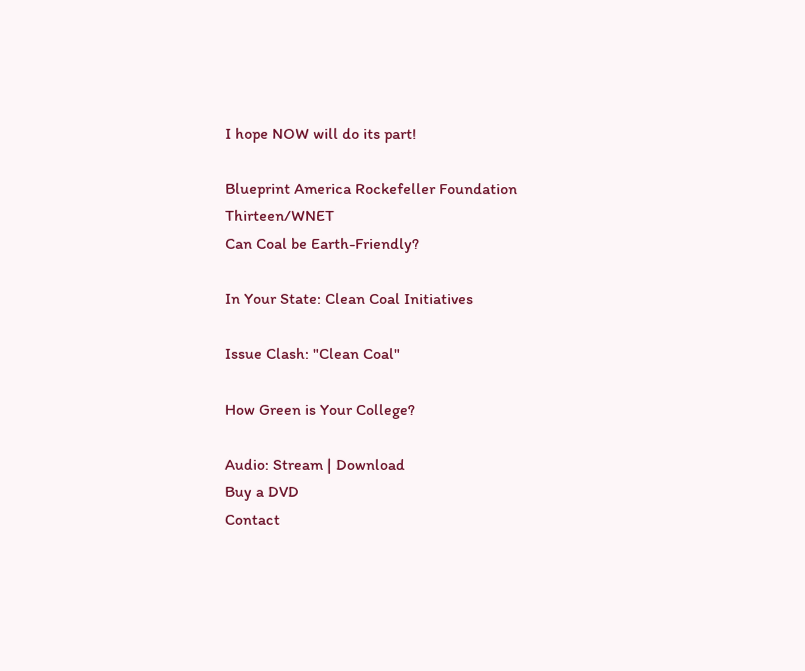I hope NOW will do its part!

Blueprint America Rockefeller Foundation Thirteen/WNET
Can Coal be Earth-Friendly?

In Your State: Clean Coal Initiatives

Issue Clash: "Clean Coal"

How Green is Your College?

Audio: Stream | Download
Buy a DVD
Contact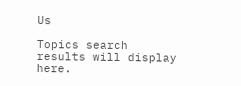Us

Topics search results will display here.